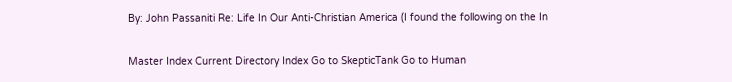By: John Passaniti Re: Life In Our Anti-Christian America (I found the following on the In

Master Index Current Directory Index Go to SkepticTank Go to Human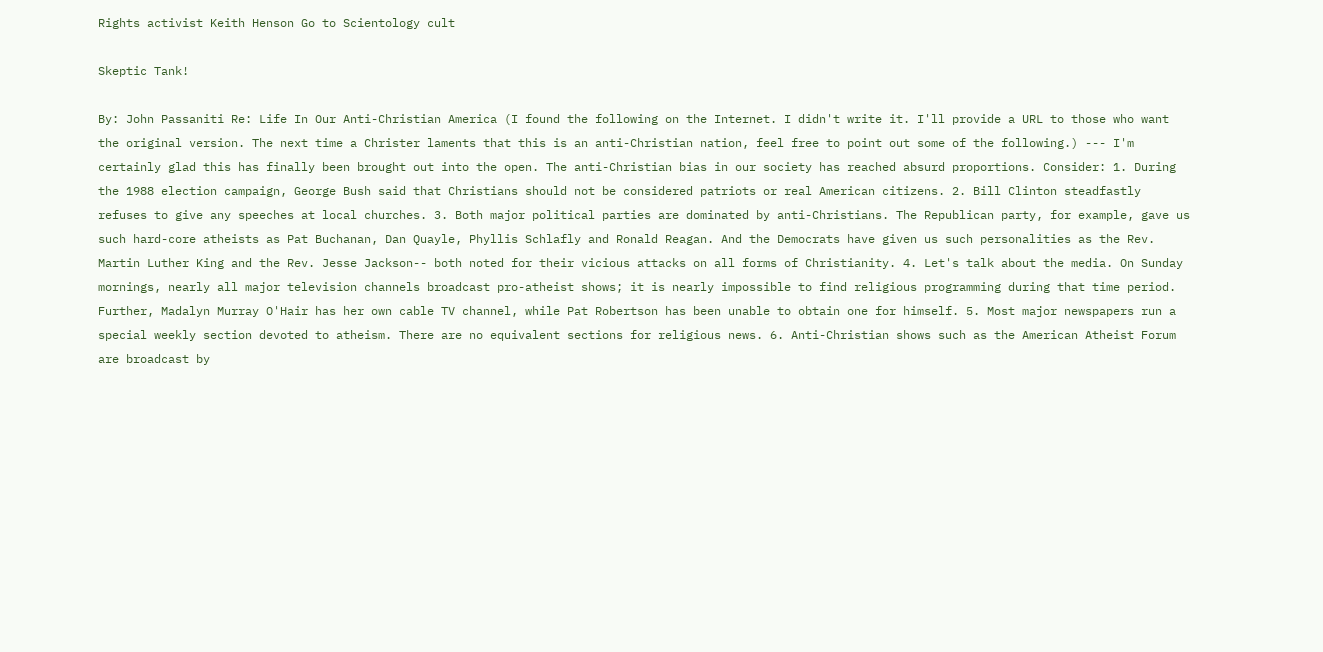Rights activist Keith Henson Go to Scientology cult

Skeptic Tank!

By: John Passaniti Re: Life In Our Anti-Christian America (I found the following on the Internet. I didn't write it. I'll provide a URL to those who want the original version. The next time a Christer laments that this is an anti-Christian nation, feel free to point out some of the following.) --- I'm certainly glad this has finally been brought out into the open. The anti-Christian bias in our society has reached absurd proportions. Consider: 1. During the 1988 election campaign, George Bush said that Christians should not be considered patriots or real American citizens. 2. Bill Clinton steadfastly refuses to give any speeches at local churches. 3. Both major political parties are dominated by anti-Christians. The Republican party, for example, gave us such hard-core atheists as Pat Buchanan, Dan Quayle, Phyllis Schlafly and Ronald Reagan. And the Democrats have given us such personalities as the Rev. Martin Luther King and the Rev. Jesse Jackson-- both noted for their vicious attacks on all forms of Christianity. 4. Let's talk about the media. On Sunday mornings, nearly all major television channels broadcast pro-atheist shows; it is nearly impossible to find religious programming during that time period. Further, Madalyn Murray O'Hair has her own cable TV channel, while Pat Robertson has been unable to obtain one for himself. 5. Most major newspapers run a special weekly section devoted to atheism. There are no equivalent sections for religious news. 6. Anti-Christian shows such as the American Atheist Forum are broadcast by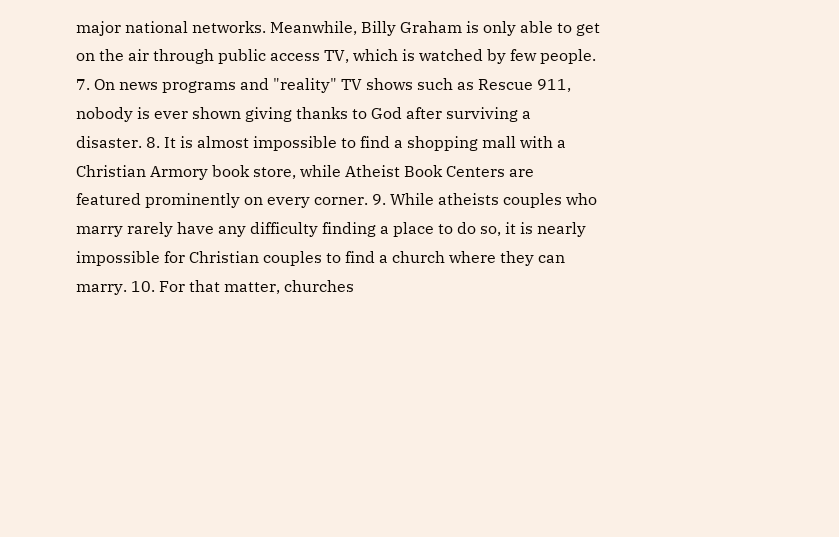major national networks. Meanwhile, Billy Graham is only able to get on the air through public access TV, which is watched by few people. 7. On news programs and "reality" TV shows such as Rescue 911, nobody is ever shown giving thanks to God after surviving a disaster. 8. It is almost impossible to find a shopping mall with a Christian Armory book store, while Atheist Book Centers are featured prominently on every corner. 9. While atheists couples who marry rarely have any difficulty finding a place to do so, it is nearly impossible for Christian couples to find a church where they can marry. 10. For that matter, churches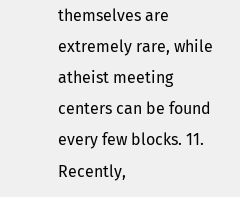themselves are extremely rare, while atheist meeting centers can be found every few blocks. 11. Recently,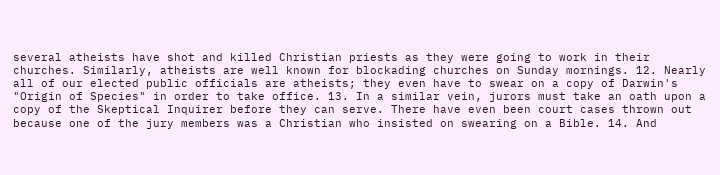several atheists have shot and killed Christian priests as they were going to work in their churches. Similarly, atheists are well known for blockading churches on Sunday mornings. 12. Nearly all of our elected public officials are atheists; they even have to swear on a copy of Darwin's "Origin of Species" in order to take office. 13. In a similar vein, jurors must take an oath upon a copy of the Skeptical Inquirer before they can serve. There have even been court cases thrown out because one of the jury members was a Christian who insisted on swearing on a Bible. 14. And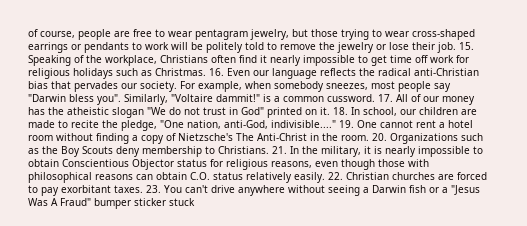of course, people are free to wear pentagram jewelry, but those trying to wear cross-shaped earrings or pendants to work will be politely told to remove the jewelry or lose their job. 15. Speaking of the workplace, Christians often find it nearly impossible to get time off work for religious holidays such as Christmas. 16. Even our language reflects the radical anti-Christian bias that pervades our society. For example, when somebody sneezes, most people say "Darwin bless you". Similarly, "Voltaire dammit!" is a common cussword. 17. All of our money has the atheistic slogan "We do not trust in God" printed on it. 18. In school, our children are made to recite the pledge, "One nation, anti-God, indivisible...." 19. One cannot rent a hotel room without finding a copy of Nietzsche's The Anti-Christ in the room. 20. Organizations such as the Boy Scouts deny membership to Christians. 21. In the military, it is nearly impossible to obtain Conscientious Objector status for religious reasons, even though those with philosophical reasons can obtain C.O. status relatively easily. 22. Christian churches are forced to pay exorbitant taxes. 23. You can't drive anywhere without seeing a Darwin fish or a "Jesus Was A Fraud" bumper sticker stuck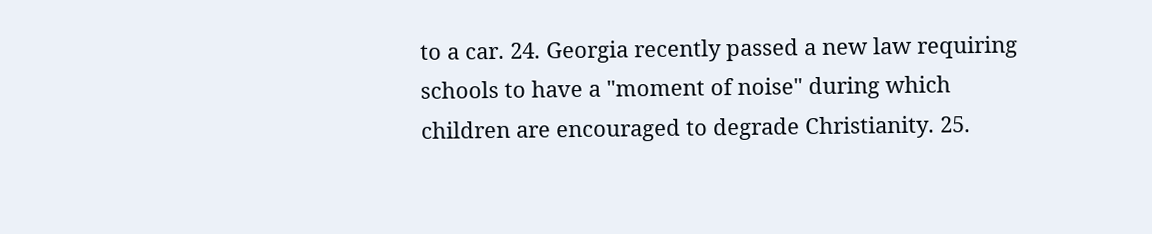to a car. 24. Georgia recently passed a new law requiring schools to have a "moment of noise" during which children are encouraged to degrade Christianity. 25.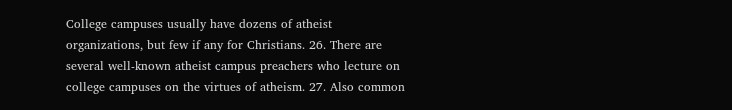College campuses usually have dozens of atheist organizations, but few if any for Christians. 26. There are several well-known atheist campus preachers who lecture on college campuses on the virtues of atheism. 27. Also common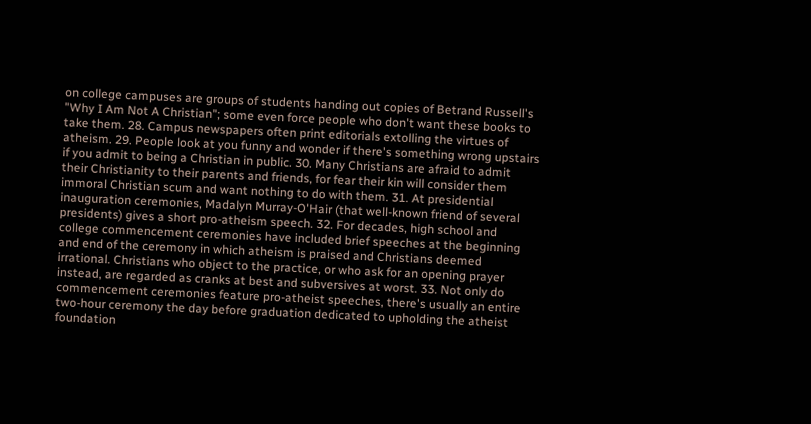on college campuses are groups of students handing out copies of Betrand Russell's "Why I Am Not A Christian"; some even force people who don't want these books to take them. 28. Campus newspapers often print editorials extolling the virtues of atheism. 29. People look at you funny and wonder if there's something wrong upstairs if you admit to being a Christian in public. 30. Many Christians are afraid to admit their Christianity to their parents and friends, for fear their kin will consider them immoral Christian scum and want nothing to do with them. 31. At presidential inauguration ceremonies, Madalyn Murray-O'Hair (that well-known friend of several presidents) gives a short pro-atheism speech. 32. For decades, high school and college commencement ceremonies have included brief speeches at the beginning and end of the ceremony in which atheism is praised and Christians deemed irrational. Christians who object to the practice, or who ask for an opening prayer instead, are regarded as cranks at best and subversives at worst. 33. Not only do commencement ceremonies feature pro-atheist speeches, there's usually an entire two-hour ceremony the day before graduation dedicated to upholding the atheist foundation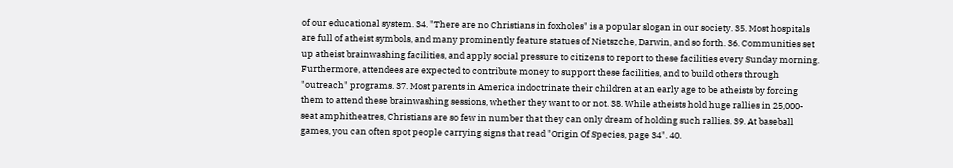of our educational system. 34. "There are no Christians in foxholes" is a popular slogan in our society. 35. Most hospitals are full of atheist symbols, and many prominently feature statues of Nietszche, Darwin, and so forth. 36. Communities set up atheist brainwashing facilities, and apply social pressure to citizens to report to these facilities every Sunday morning. Furthermore, attendees are expected to contribute money to support these facilities, and to build others through "outreach" programs. 37. Most parents in America indoctrinate their children at an early age to be atheists by forcing them to attend these brainwashing sessions, whether they want to or not. 38. While atheists hold huge rallies in 25,000-seat amphitheatres, Christians are so few in number that they can only dream of holding such rallies. 39. At baseball games, you can often spot people carrying signs that read "Origin Of Species, page 34". 40.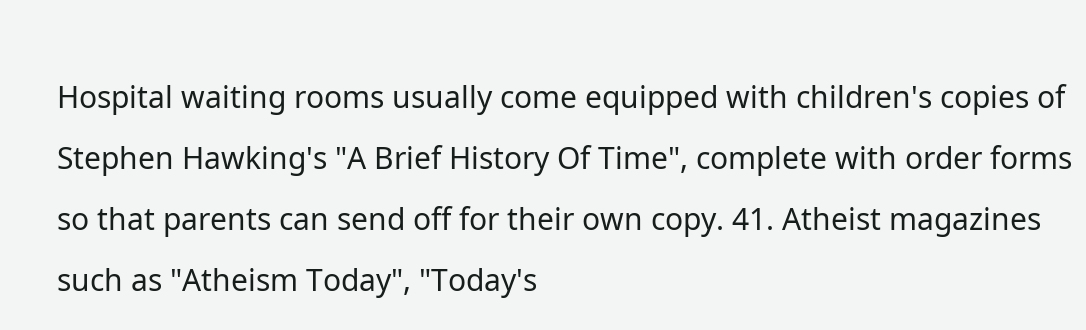Hospital waiting rooms usually come equipped with children's copies of Stephen Hawking's "A Brief History Of Time", complete with order forms so that parents can send off for their own copy. 41. Atheist magazines such as "Atheism Today", "Today's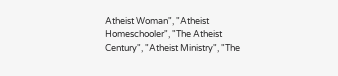Atheist Woman", "Atheist Homeschooler", "The Atheist Century", "Atheist Ministry", "The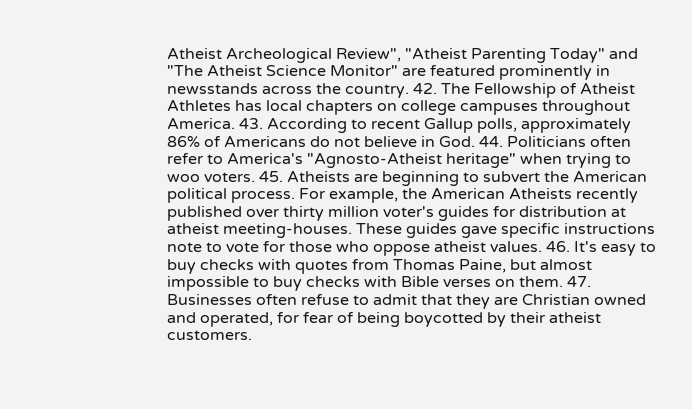Atheist Archeological Review", "Atheist Parenting Today" and "The Atheist Science Monitor" are featured prominently in newsstands across the country. 42. The Fellowship of Atheist Athletes has local chapters on college campuses throughout America. 43. According to recent Gallup polls, approximately 86% of Americans do not believe in God. 44. Politicians often refer to America's "Agnosto-Atheist heritage" when trying to woo voters. 45. Atheists are beginning to subvert the American political process. For example, the American Atheists recently published over thirty million voter's guides for distribution at atheist meeting-houses. These guides gave specific instructions note to vote for those who oppose atheist values. 46. It's easy to buy checks with quotes from Thomas Paine, but almost impossible to buy checks with Bible verses on them. 47. Businesses often refuse to admit that they are Christian owned and operated, for fear of being boycotted by their atheist customers.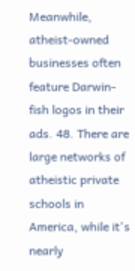Meanwhile, atheist-owned businesses often feature Darwin-fish logos in their ads. 48. There are large networks of atheistic private schools in America, while it's nearly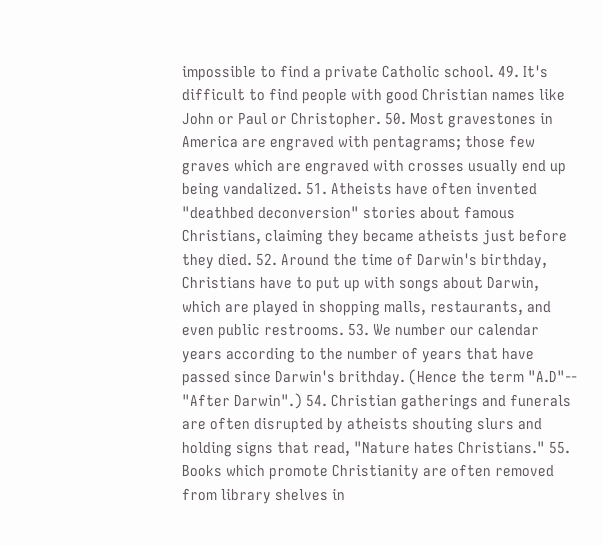impossible to find a private Catholic school. 49. It's difficult to find people with good Christian names like John or Paul or Christopher. 50. Most gravestones in America are engraved with pentagrams; those few graves which are engraved with crosses usually end up being vandalized. 51. Atheists have often invented "deathbed deconversion" stories about famous Christians, claiming they became atheists just before they died. 52. Around the time of Darwin's birthday, Christians have to put up with songs about Darwin, which are played in shopping malls, restaurants, and even public restrooms. 53. We number our calendar years according to the number of years that have passed since Darwin's brithday. (Hence the term "A.D"-- "After Darwin".) 54. Christian gatherings and funerals are often disrupted by atheists shouting slurs and holding signs that read, "Nature hates Christians." 55. Books which promote Christianity are often removed from library shelves in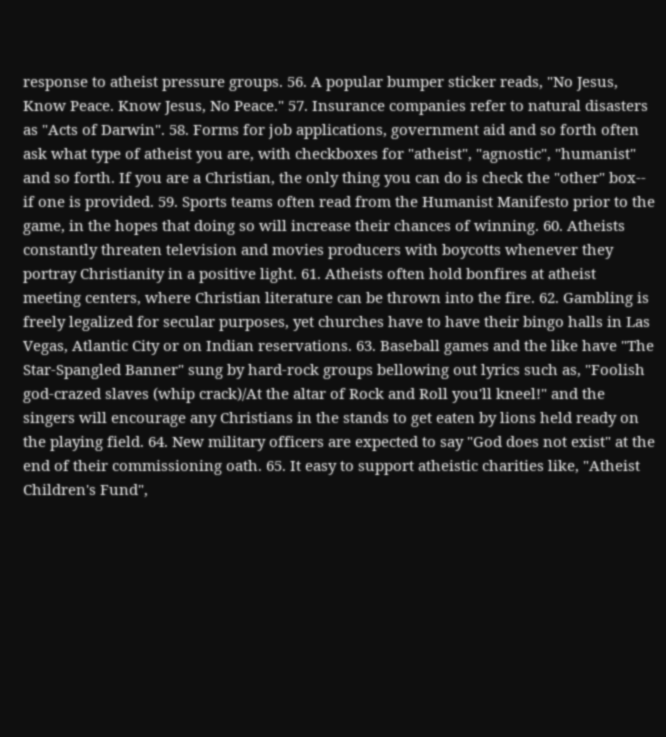response to atheist pressure groups. 56. A popular bumper sticker reads, "No Jesus, Know Peace. Know Jesus, No Peace." 57. Insurance companies refer to natural disasters as "Acts of Darwin". 58. Forms for job applications, government aid and so forth often ask what type of atheist you are, with checkboxes for "atheist", "agnostic", "humanist" and so forth. If you are a Christian, the only thing you can do is check the "other" box-- if one is provided. 59. Sports teams often read from the Humanist Manifesto prior to the game, in the hopes that doing so will increase their chances of winning. 60. Atheists constantly threaten television and movies producers with boycotts whenever they portray Christianity in a positive light. 61. Atheists often hold bonfires at atheist meeting centers, where Christian literature can be thrown into the fire. 62. Gambling is freely legalized for secular purposes, yet churches have to have their bingo halls in Las Vegas, Atlantic City or on Indian reservations. 63. Baseball games and the like have "The Star-Spangled Banner" sung by hard-rock groups bellowing out lyrics such as, "Foolish god-crazed slaves (whip crack)/At the altar of Rock and Roll you'll kneel!" and the singers will encourage any Christians in the stands to get eaten by lions held ready on the playing field. 64. New military officers are expected to say "God does not exist" at the end of their commissioning oath. 65. It easy to support atheistic charities like, "Atheist Children's Fund",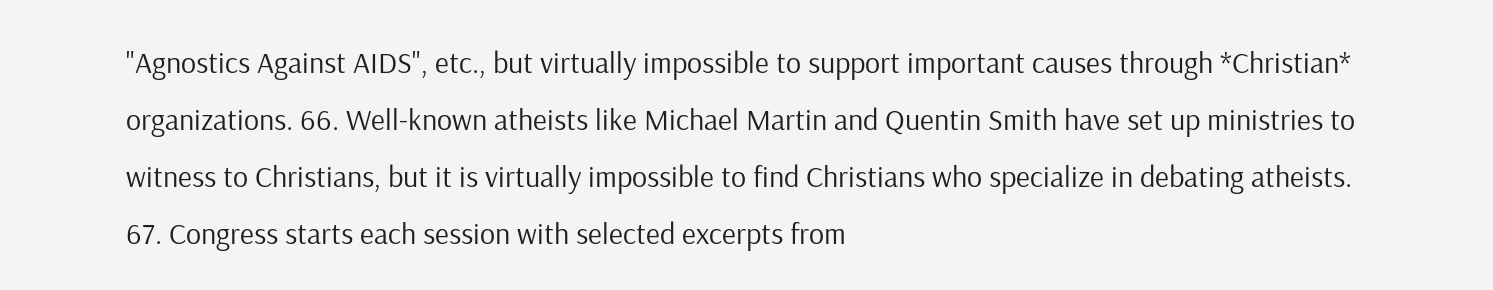"Agnostics Against AIDS", etc., but virtually impossible to support important causes through *Christian* organizations. 66. Well-known atheists like Michael Martin and Quentin Smith have set up ministries to witness to Christians, but it is virtually impossible to find Christians who specialize in debating atheists. 67. Congress starts each session with selected excerpts from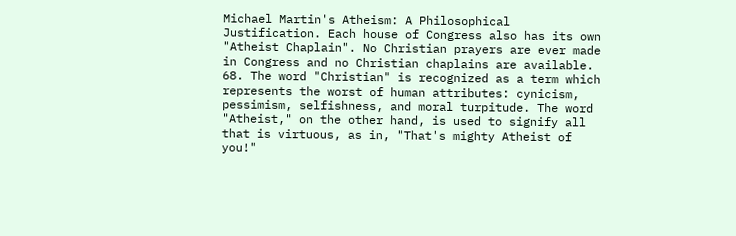Michael Martin's Atheism: A Philosophical Justification. Each house of Congress also has its own "Atheist Chaplain". No Christian prayers are ever made in Congress and no Christian chaplains are available. 68. The word "Christian" is recognized as a term which represents the worst of human attributes: cynicism, pessimism, selfishness, and moral turpitude. The word "Atheist," on the other hand, is used to signify all that is virtuous, as in, "That's mighty Atheist of you!"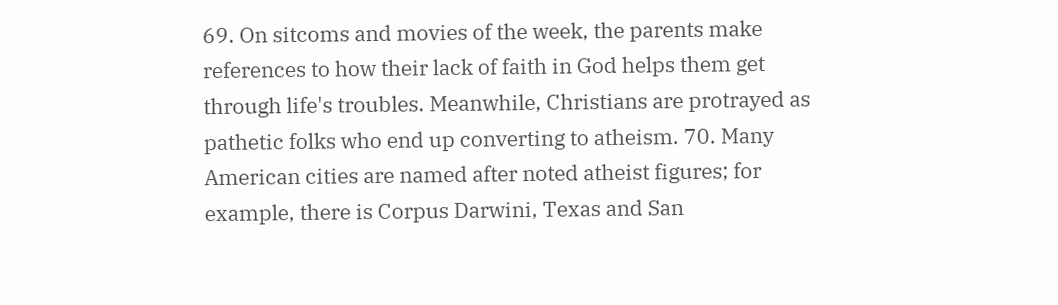69. On sitcoms and movies of the week, the parents make references to how their lack of faith in God helps them get through life's troubles. Meanwhile, Christians are protrayed as pathetic folks who end up converting to atheism. 70. Many American cities are named after noted atheist figures; for example, there is Corpus Darwini, Texas and San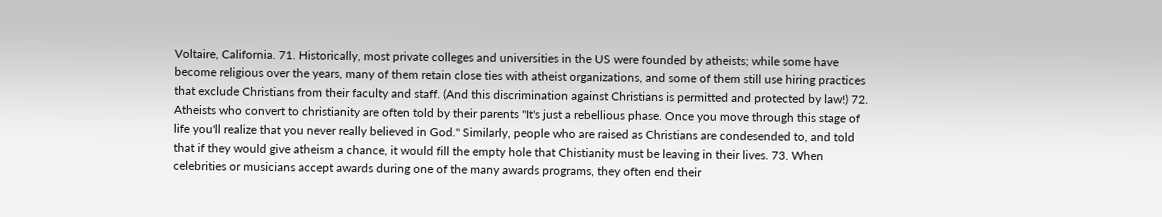Voltaire, California. 71. Historically, most private colleges and universities in the US were founded by atheists; while some have become religious over the years, many of them retain close ties with atheist organizations, and some of them still use hiring practices that exclude Christians from their faculty and staff. (And this discrimination against Christians is permitted and protected by law!) 72. Atheists who convert to christianity are often told by their parents "It's just a rebellious phase. Once you move through this stage of life you'll realize that you never really believed in God." Similarly, people who are raised as Christians are condesended to, and told that if they would give atheism a chance, it would fill the empty hole that Chistianity must be leaving in their lives. 73. When celebrities or musicians accept awards during one of the many awards programs, they often end their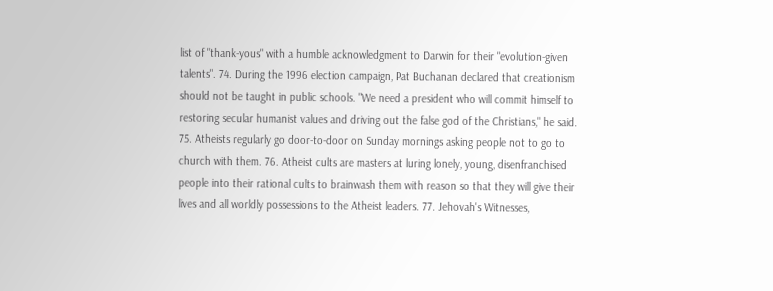list of "thank-yous" with a humble acknowledgment to Darwin for their "evolution-given talents". 74. During the 1996 election campaign, Pat Buchanan declared that creationism should not be taught in public schools. "We need a president who will commit himself to restoring secular humanist values and driving out the false god of the Christians," he said. 75. Atheists regularly go door-to-door on Sunday mornings asking people not to go to church with them. 76. Atheist cults are masters at luring lonely, young, disenfranchised people into their rational cults to brainwash them with reason so that they will give their lives and all worldly possessions to the Atheist leaders. 77. Jehovah's Witnesses,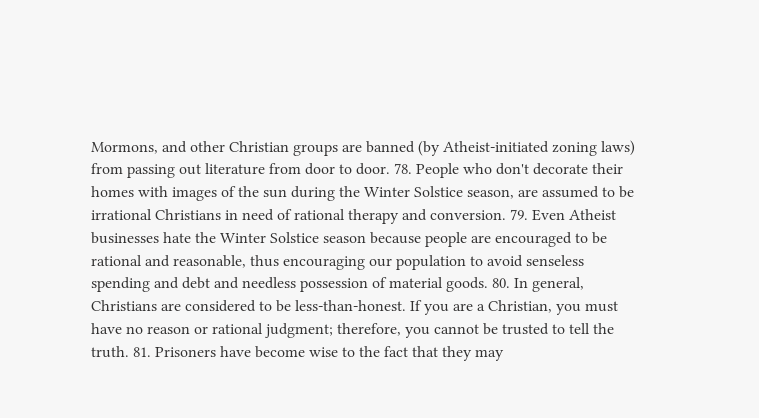Mormons, and other Christian groups are banned (by Atheist-initiated zoning laws) from passing out literature from door to door. 78. People who don't decorate their homes with images of the sun during the Winter Solstice season, are assumed to be irrational Christians in need of rational therapy and conversion. 79. Even Atheist businesses hate the Winter Solstice season because people are encouraged to be rational and reasonable, thus encouraging our population to avoid senseless spending and debt and needless possession of material goods. 80. In general, Christians are considered to be less-than-honest. If you are a Christian, you must have no reason or rational judgment; therefore, you cannot be trusted to tell the truth. 81. Prisoners have become wise to the fact that they may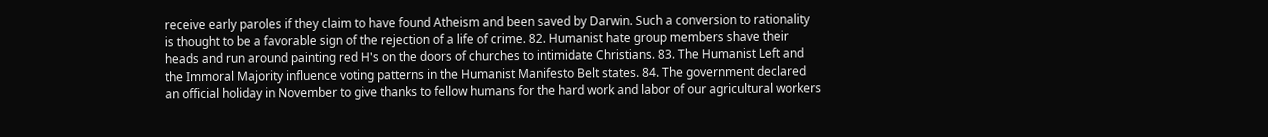receive early paroles if they claim to have found Atheism and been saved by Darwin. Such a conversion to rationality is thought to be a favorable sign of the rejection of a life of crime. 82. Humanist hate group members shave their heads and run around painting red H's on the doors of churches to intimidate Christians. 83. The Humanist Left and the Immoral Majority influence voting patterns in the Humanist Manifesto Belt states. 84. The government declared an official holiday in November to give thanks to fellow humans for the hard work and labor of our agricultural workers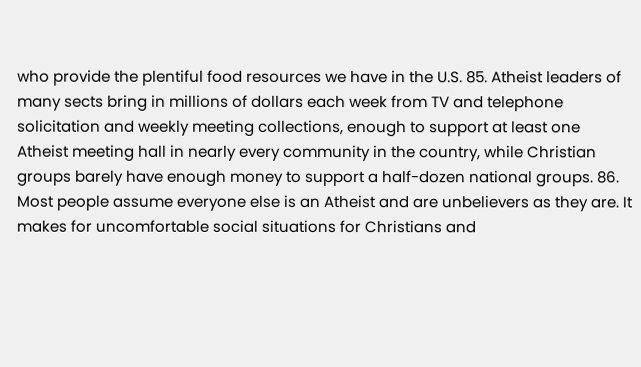who provide the plentiful food resources we have in the U.S. 85. Atheist leaders of many sects bring in millions of dollars each week from TV and telephone solicitation and weekly meeting collections, enough to support at least one Atheist meeting hall in nearly every community in the country, while Christian groups barely have enough money to support a half-dozen national groups. 86. Most people assume everyone else is an Atheist and are unbelievers as they are. It makes for uncomfortable social situations for Christians and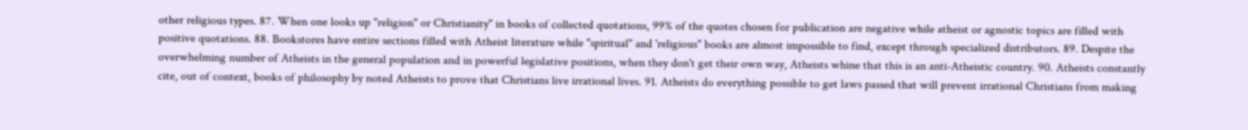other religious types. 87. When one looks up "religion" or Christianity" in books of collected quotations, 99% of the quotes chosen for publication are negative while atheist or agnostic topics are filled with positive quotations. 88. Bookstores have entire sections filled with Atheist literature while "spiritual" and 'religious" books are almost impossible to find, except through specialized distributors. 89. Despite the overwhelming number of Atheists in the general population and in powerful legislative positions, when they don't get their own way, Atheists whine that this is an anti-Atheistic country. 90. Atheists constantly cite, out of context, books of philosophy by noted Atheists to prove that Christians live irrational lives. 91. Atheists do everything possible to get laws passed that will prevent irrational Christians from making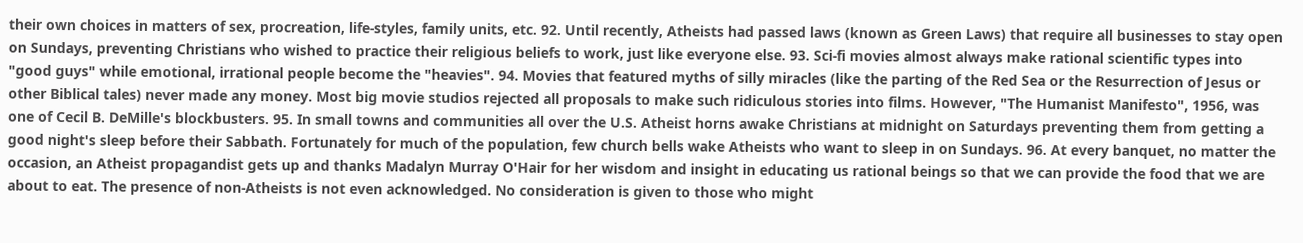their own choices in matters of sex, procreation, life-styles, family units, etc. 92. Until recently, Atheists had passed laws (known as Green Laws) that require all businesses to stay open on Sundays, preventing Christians who wished to practice their religious beliefs to work, just like everyone else. 93. Sci-fi movies almost always make rational scientific types into "good guys" while emotional, irrational people become the "heavies". 94. Movies that featured myths of silly miracles (like the parting of the Red Sea or the Resurrection of Jesus or other Biblical tales) never made any money. Most big movie studios rejected all proposals to make such ridiculous stories into films. However, "The Humanist Manifesto", 1956, was one of Cecil B. DeMille's blockbusters. 95. In small towns and communities all over the U.S. Atheist horns awake Christians at midnight on Saturdays preventing them from getting a good night's sleep before their Sabbath. Fortunately for much of the population, few church bells wake Atheists who want to sleep in on Sundays. 96. At every banquet, no matter the occasion, an Atheist propagandist gets up and thanks Madalyn Murray O'Hair for her wisdom and insight in educating us rational beings so that we can provide the food that we are about to eat. The presence of non-Atheists is not even acknowledged. No consideration is given to those who might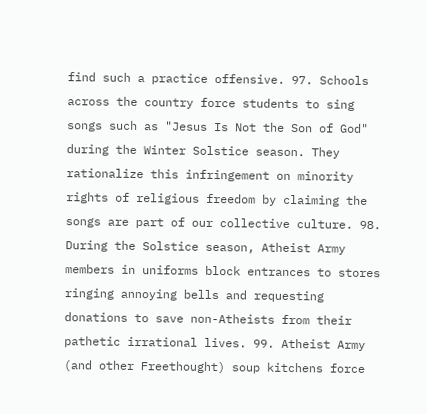find such a practice offensive. 97. Schools across the country force students to sing songs such as "Jesus Is Not the Son of God" during the Winter Solstice season. They rationalize this infringement on minority rights of religious freedom by claiming the songs are part of our collective culture. 98. During the Solstice season, Atheist Army members in uniforms block entrances to stores ringing annoying bells and requesting donations to save non-Atheists from their pathetic irrational lives. 99. Atheist Army (and other Freethought) soup kitchens force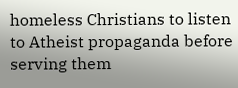homeless Christians to listen to Atheist propaganda before serving them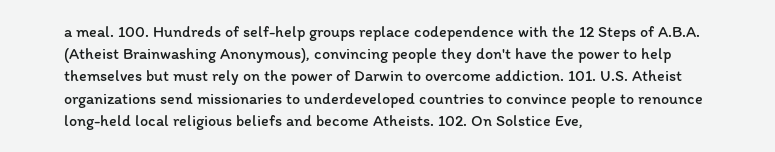a meal. 100. Hundreds of self-help groups replace codependence with the 12 Steps of A.B.A. (Atheist Brainwashing Anonymous), convincing people they don't have the power to help themselves but must rely on the power of Darwin to overcome addiction. 101. U.S. Atheist organizations send missionaries to underdeveloped countries to convince people to renounce long-held local religious beliefs and become Atheists. 102. On Solstice Eve,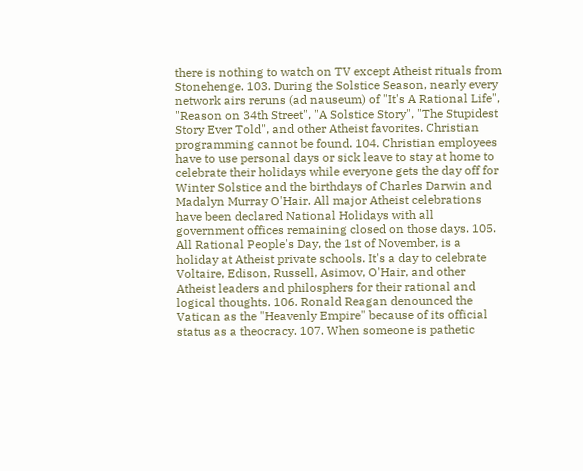there is nothing to watch on TV except Atheist rituals from Stonehenge. 103. During the Solstice Season, nearly every network airs reruns (ad nauseum) of "It's A Rational Life", "Reason on 34th Street", "A Solstice Story", "The Stupidest Story Ever Told", and other Atheist favorites. Christian programming cannot be found. 104. Christian employees have to use personal days or sick leave to stay at home to celebrate their holidays while everyone gets the day off for Winter Solstice and the birthdays of Charles Darwin and Madalyn Murray O'Hair. All major Atheist celebrations have been declared National Holidays with all government offices remaining closed on those days. 105. All Rational People's Day, the 1st of November, is a holiday at Atheist private schools. It's a day to celebrate Voltaire, Edison, Russell, Asimov, O'Hair, and other Atheist leaders and philosphers for their rational and logical thoughts. 106. Ronald Reagan denounced the Vatican as the "Heavenly Empire" because of its official status as a theocracy. 107. When someone is pathetic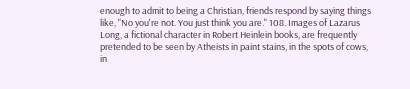enough to admit to being a Christian, friends respond by saying things like, "No you're not. You just think you are." 108. Images of Lazarus Long, a fictional character in Robert Heinlein books, are frequently pretended to be seen by Atheists in paint stains, in the spots of cows, in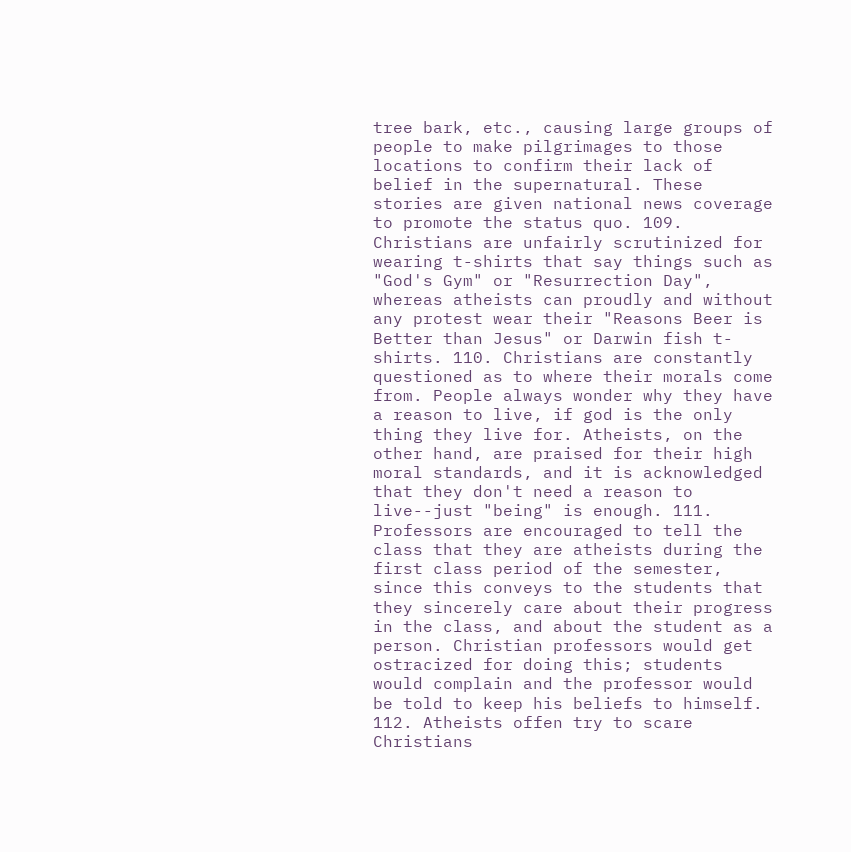tree bark, etc., causing large groups of people to make pilgrimages to those locations to confirm their lack of belief in the supernatural. These stories are given national news coverage to promote the status quo. 109. Christians are unfairly scrutinized for wearing t-shirts that say things such as "God's Gym" or "Resurrection Day", whereas atheists can proudly and without any protest wear their "Reasons Beer is Better than Jesus" or Darwin fish t-shirts. 110. Christians are constantly questioned as to where their morals come from. People always wonder why they have a reason to live, if god is the only thing they live for. Atheists, on the other hand, are praised for their high moral standards, and it is acknowledged that they don't need a reason to live--just "being" is enough. 111. Professors are encouraged to tell the class that they are atheists during the first class period of the semester, since this conveys to the students that they sincerely care about their progress in the class, and about the student as a person. Christian professors would get ostracized for doing this; students would complain and the professor would be told to keep his beliefs to himself. 112. Atheists offen try to scare Christians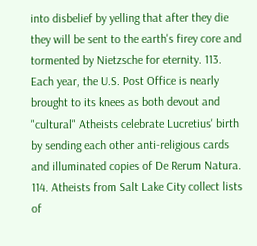into disbelief by yelling that after they die they will be sent to the earth's firey core and tormented by Nietzsche for eternity. 113. Each year, the U.S. Post Office is nearly brought to its knees as both devout and "cultural" Atheists celebrate Lucretius' birth by sending each other anti-religious cards and illuminated copies of De Rerum Natura. 114. Atheists from Salt Lake City collect lists of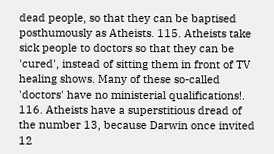dead people, so that they can be baptised posthumously as Atheists. 115. Atheists take sick people to doctors so that they can be 'cured', instead of sitting them in front of TV healing shows. Many of these so-called 'doctors' have no ministerial qualifications!. 116. Atheists have a superstitious dread of the number 13, because Darwin once invited 12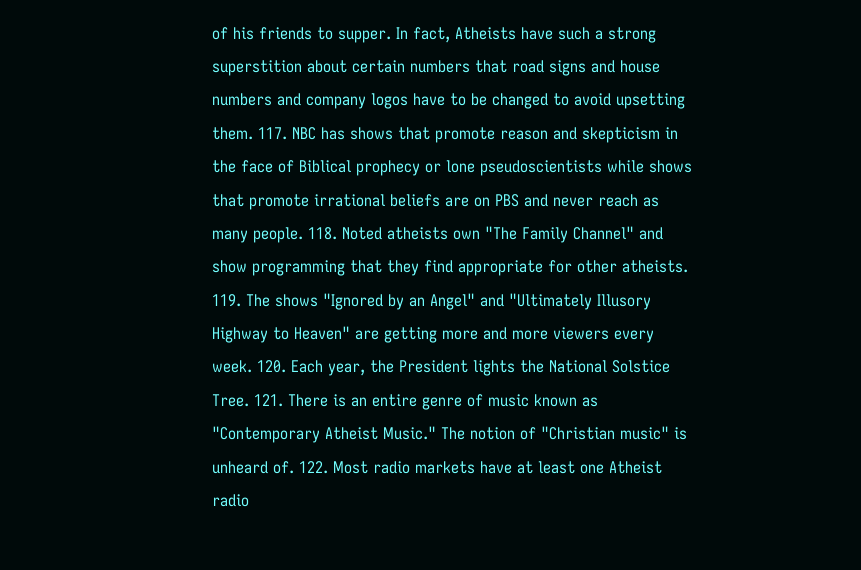of his friends to supper. In fact, Atheists have such a strong superstition about certain numbers that road signs and house numbers and company logos have to be changed to avoid upsetting them. 117. NBC has shows that promote reason and skepticism in the face of Biblical prophecy or lone pseudoscientists while shows that promote irrational beliefs are on PBS and never reach as many people. 118. Noted atheists own "The Family Channel" and show programming that they find appropriate for other atheists. 119. The shows "Ignored by an Angel" and "Ultimately Illusory Highway to Heaven" are getting more and more viewers every week. 120. Each year, the President lights the National Solstice Tree. 121. There is an entire genre of music known as "Contemporary Atheist Music." The notion of "Christian music" is unheard of. 122. Most radio markets have at least one Atheist radio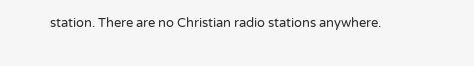station. There are no Christian radio stations anywhere.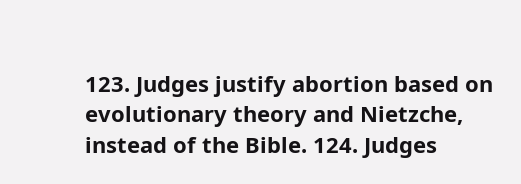123. Judges justify abortion based on evolutionary theory and Nietzche, instead of the Bible. 124. Judges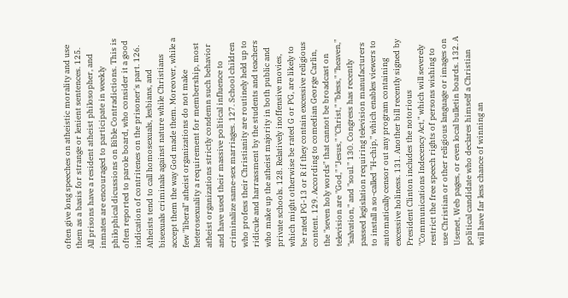often give long speeches on atheistic morality and use them as a basis for strange or lenient sentences. 125. All prisons have a resident atheist philosopher, and inmates are encouraged to participate in weekly philophical dicussions on Bible Contradictions. This is often reported to parole board, who consider it a good indication of contritenes on the prisoner's part. 126. Atheists tend to call homosexuals, lesbians, and bisexuals criminals against nature while Christians accept them the way God made them. Moreover, while a few "liberal" atheist organizations do not make heterosexuality a requirement for membership, most atheist organizations strictly condemn such behavior and have used their massive political influence to criminalize same-sex marriages. 127. School children who profess their Christianity are routinely held up to ridicule and harrassment by the students and teachers who make up the atheist majority in both public and private schools. 128. Relatively inoffensive movies, which might otherwise be rated G or PG, are likely to be rated PG-13 or R if they contain excessive religious content. 129. According to comedian George Carlin, the "seven holy words" that cannot be broadcast on television are "God," "Jesus," "Christ," "bless," "heaven," "salvation," and "soul." 130. Congress has recently passed legislation requiring television manufacturers to install a so-called "H-chip," which enables viewers to automatically censor out any program containing excessive holiness. 131. Another bill recently signed by President Clinton includes the notorious "Communications Indecency Act," which will severely restrict the free speech rights of persons wishing to use Christian or other religious language or images on Usenet, Web pages, or even local bulletin boards. 132. A political candidate who declares himself a Christian will have far less chance of winning an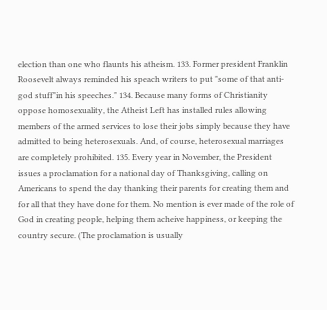election than one who flaunts his atheism. 133. Former president Franklin Roosevelt always reminded his speach writers to put "some of that anti-god stuff"in his speeches." 134. Because many forms of Christianity oppose homosexuality, the Atheist Left has installed rules allowing members of the armed services to lose their jobs simply because they have admitted to being heterosexuals. And, of course, heterosexual marriages are completely prohibited. 135. Every year in November, the President issues a proclamation for a national day of Thanksgiving, calling on Americans to spend the day thanking their parents for creating them and for all that they have done for them. No mention is ever made of the role of God in creating people, helping them acheive happiness, or keeping the country secure. (The proclamation is usually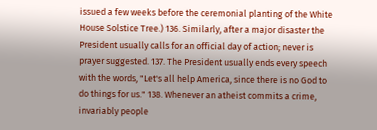issued a few weeks before the ceremonial planting of the White House Solstice Tree.) 136. Similarly, after a major disaster the President usually calls for an official day of action; never is prayer suggested. 137. The President usually ends every speech with the words, "Let's all help America, since there is no God to do things for us." 138. Whenever an atheist commits a crime, invariably people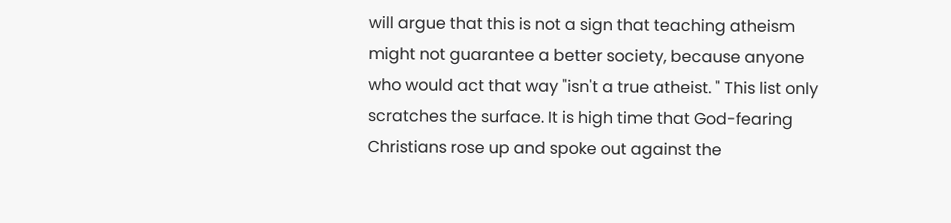will argue that this is not a sign that teaching atheism might not guarantee a better society, because anyone who would act that way "isn't a true atheist. " This list only scratches the surface. It is high time that God-fearing Christians rose up and spoke out against the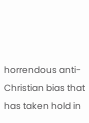horrendous anti-Christian bias that has taken hold in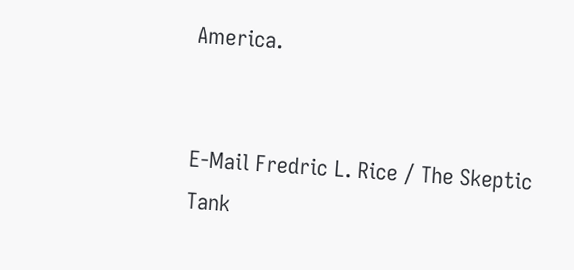America.


E-Mail Fredric L. Rice / The Skeptic Tank